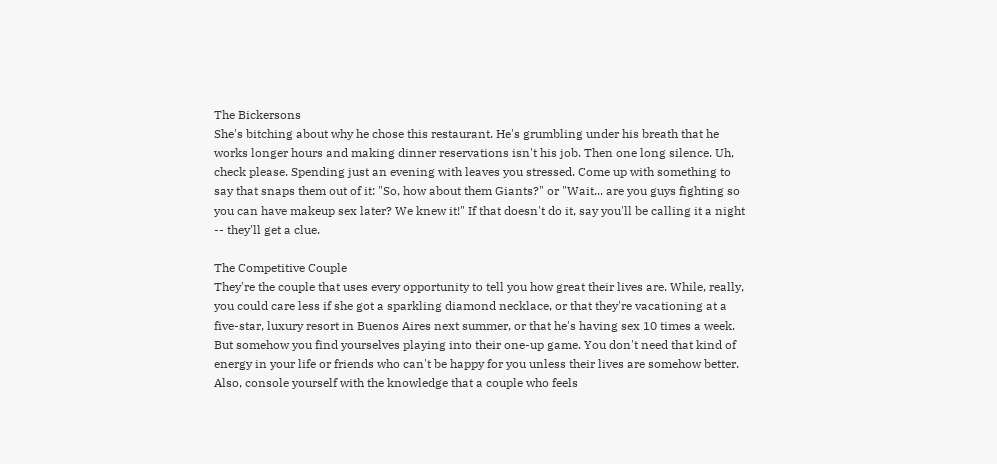The Bickersons
She's bitching about why he chose this restaurant. He's grumbling under his breath that he works longer hours and making dinner reservations isn't his job. Then one long silence. Uh, check please. Spending just an evening with leaves you stressed. Come up with something to say that snaps them out of it: "So, how about them Giants?" or "Wait... are you guys fighting so you can have makeup sex later? We knew it!" If that doesn't do it, say you'll be calling it a night -- they'll get a clue.

The Competitive Couple
They're the couple that uses every opportunity to tell you how great their lives are. While, really, you could care less if she got a sparkling diamond necklace, or that they're vacationing at a five-star, luxury resort in Buenos Aires next summer, or that he's having sex 10 times a week. But somehow you find yourselves playing into their one-up game. You don't need that kind of energy in your life or friends who can't be happy for you unless their lives are somehow better. Also, console yourself with the knowledge that a couple who feels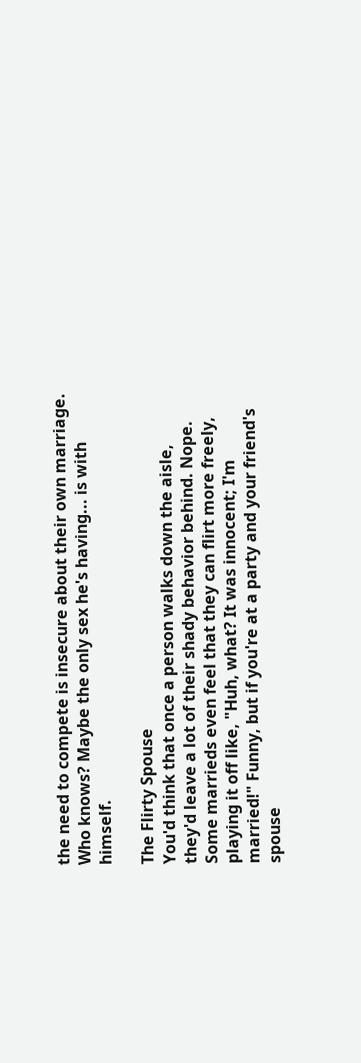the need to compete is insecure about their own marriage. Who knows? Maybe the only sex he's having... is with himself.

The Flirty Spouse
You'd think that once a person walks down the aisle, they'd leave a lot of their shady behavior behind. Nope. Some marrieds even feel that they can flirt more freely, playing it off like, "Huh, what? It was innocent; I'm married!" Funny, but if you're at a party and your friend's spouse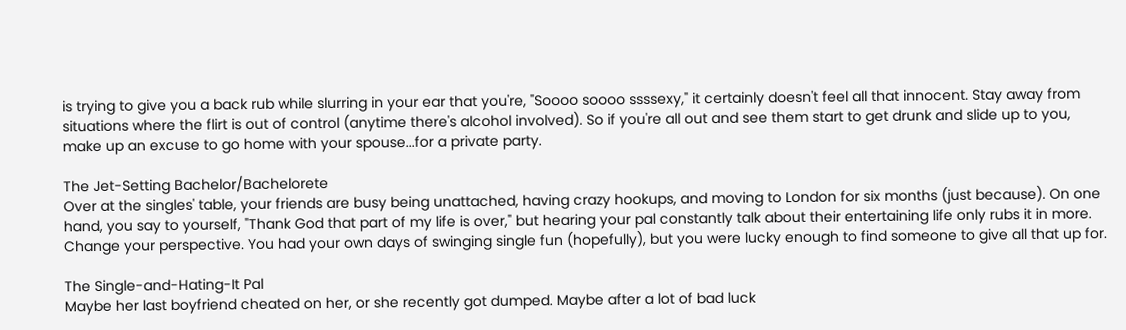is trying to give you a back rub while slurring in your ear that you're, "Soooo soooo ssssexy," it certainly doesn't feel all that innocent. Stay away from situations where the flirt is out of control (anytime there's alcohol involved). So if you're all out and see them start to get drunk and slide up to you, make up an excuse to go home with your spouse...for a private party.

The Jet-Setting Bachelor/Bachelorete
Over at the singles' table, your friends are busy being unattached, having crazy hookups, and moving to London for six months (just because). On one hand, you say to yourself, "Thank God that part of my life is over," but hearing your pal constantly talk about their entertaining life only rubs it in more. Change your perspective. You had your own days of swinging single fun (hopefully), but you were lucky enough to find someone to give all that up for.

The Single-and-Hating-It Pal
Maybe her last boyfriend cheated on her, or she recently got dumped. Maybe after a lot of bad luck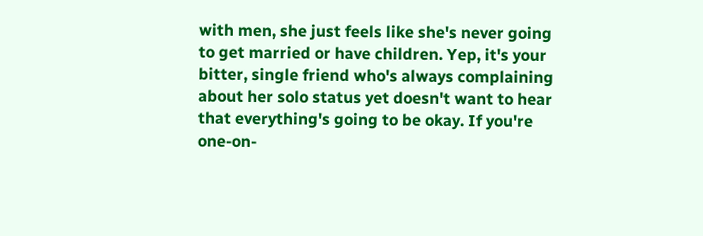with men, she just feels like she's never going to get married or have children. Yep, it's your bitter, single friend who's always complaining about her solo status yet doesn't want to hear that everything's going to be okay. If you're one-on-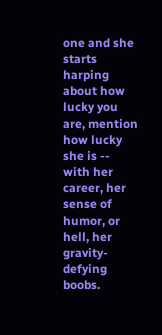one and she starts harping about how lucky you are, mention how lucky she is -- with her career, her sense of humor, or hell, her gravity-defying boobs.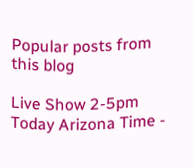Popular posts from this blog

Live Show 2-5pm Today Arizona Time -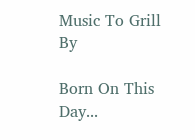Music To Grill By

Born On This Day...